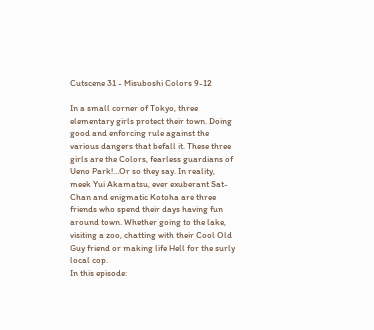Cutscene 31 - Misuboshi Colors 9-12

In a small corner of Tokyo, three elementary girls protect their town. Doing good and enforcing rule against the various dangers that befall it. These three girls are the Colors, fearless guardians of Ueno Park!…Or so they say. In reality, meek Yui Akamatsu, ever exuberant Sat-Chan and enigmatic Kotoha are three friends who spend their days having fun around town. Whether going to the lake, visiting a zoo, chatting with their Cool Old Guy friend or making life Hell for the surly local cop.
In this episode: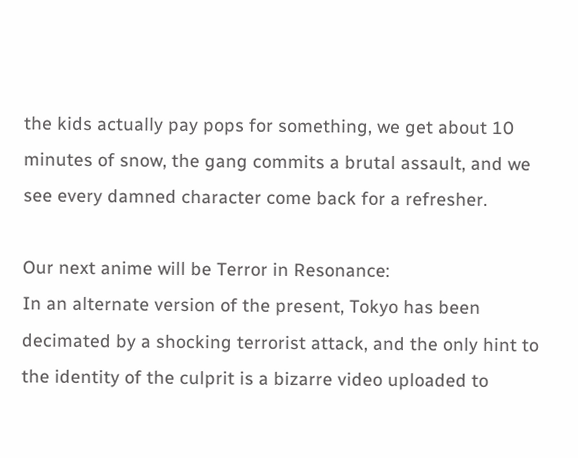the kids actually pay pops for something, we get about 10 minutes of snow, the gang commits a brutal assault, and we see every damned character come back for a refresher.

Our next anime will be Terror in Resonance:
In an alternate version of the present, Tokyo has been decimated by a shocking terrorist attack, and the only hint to the identity of the culprit is a bizarre video uploaded to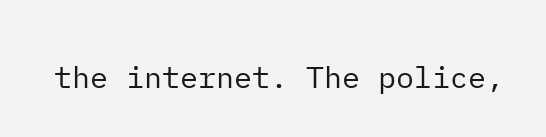the internet. The police,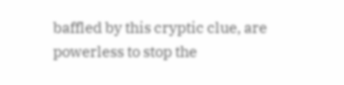baffled by this cryptic clue, are powerless to stop the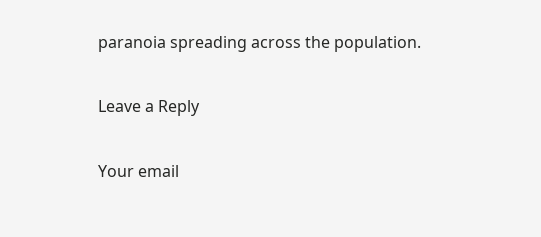paranoia spreading across the population.

Leave a Reply

Your email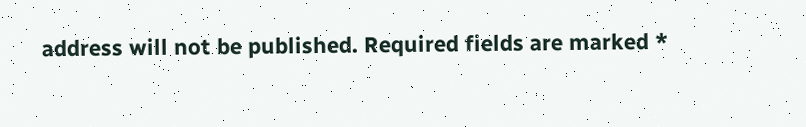address will not be published. Required fields are marked *